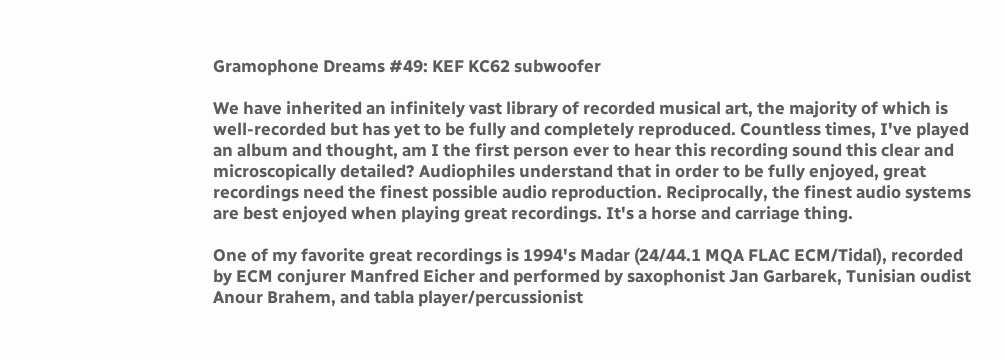Gramophone Dreams #49: KEF KC62 subwoofer

We have inherited an infinitely vast library of recorded musical art, the majority of which is well-recorded but has yet to be fully and completely reproduced. Countless times, I've played an album and thought, am I the first person ever to hear this recording sound this clear and microscopically detailed? Audiophiles understand that in order to be fully enjoyed, great recordings need the finest possible audio reproduction. Reciprocally, the finest audio systems are best enjoyed when playing great recordings. It's a horse and carriage thing.

One of my favorite great recordings is 1994's Madar (24/44.1 MQA FLAC ECM/Tidal), recorded by ECM conjurer Manfred Eicher and performed by saxophonist Jan Garbarek, Tunisian oudist Anour Brahem, and tabla player/percussionist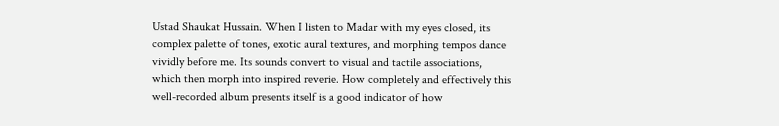Ustad Shaukat Hussain. When I listen to Madar with my eyes closed, its complex palette of tones, exotic aural textures, and morphing tempos dance vividly before me. Its sounds convert to visual and tactile associations, which then morph into inspired reverie. How completely and effectively this well-recorded album presents itself is a good indicator of how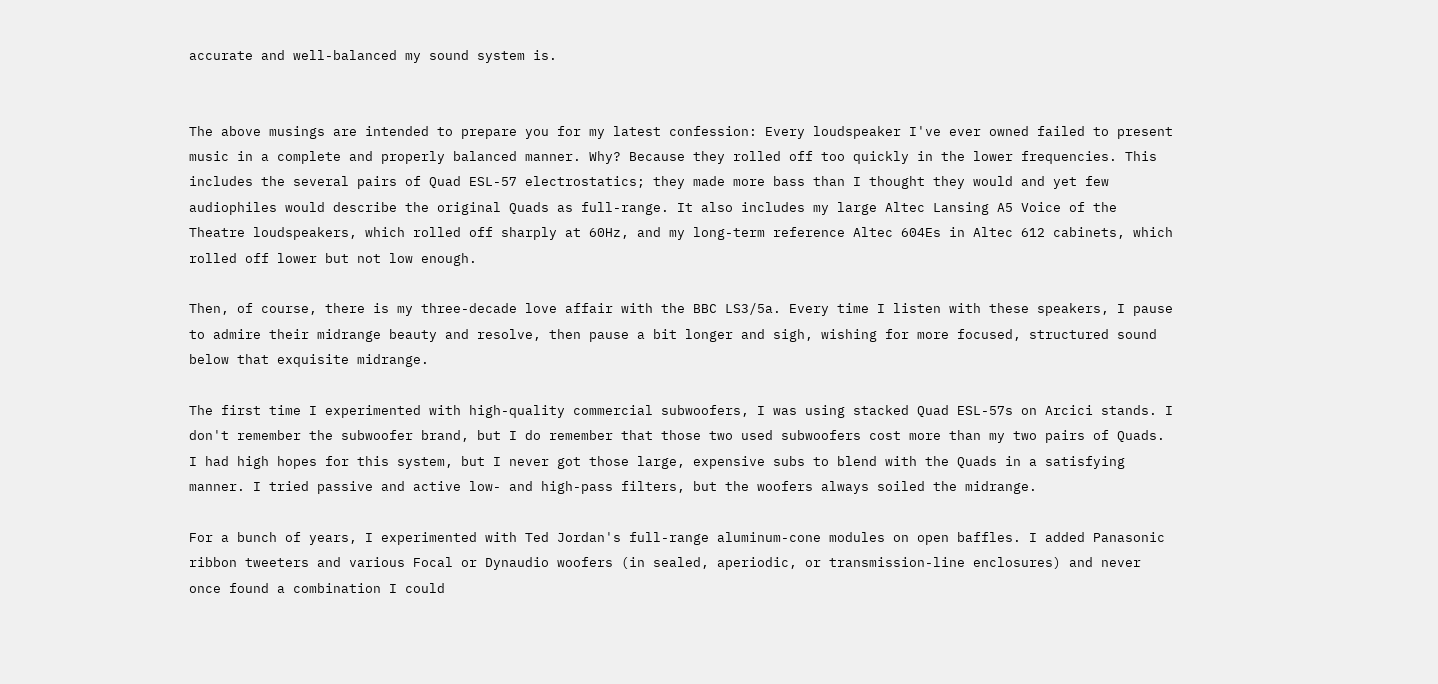accurate and well-balanced my sound system is.


The above musings are intended to prepare you for my latest confession: Every loudspeaker I've ever owned failed to present music in a complete and properly balanced manner. Why? Because they rolled off too quickly in the lower frequencies. This includes the several pairs of Quad ESL-57 electrostatics; they made more bass than I thought they would and yet few audiophiles would describe the original Quads as full-range. It also includes my large Altec Lansing A5 Voice of the Theatre loudspeakers, which rolled off sharply at 60Hz, and my long-term reference Altec 604Es in Altec 612 cabinets, which rolled off lower but not low enough.

Then, of course, there is my three-decade love affair with the BBC LS3/5a. Every time I listen with these speakers, I pause to admire their midrange beauty and resolve, then pause a bit longer and sigh, wishing for more focused, structured sound below that exquisite midrange.

The first time I experimented with high-quality commercial subwoofers, I was using stacked Quad ESL-57s on Arcici stands. I don't remember the subwoofer brand, but I do remember that those two used subwoofers cost more than my two pairs of Quads. I had high hopes for this system, but I never got those large, expensive subs to blend with the Quads in a satisfying manner. I tried passive and active low- and high-pass filters, but the woofers always soiled the midrange.

For a bunch of years, I experimented with Ted Jordan's full-range aluminum-cone modules on open baffles. I added Panasonic ribbon tweeters and various Focal or Dynaudio woofers (in sealed, aperiodic, or transmission-line enclosures) and never once found a combination I could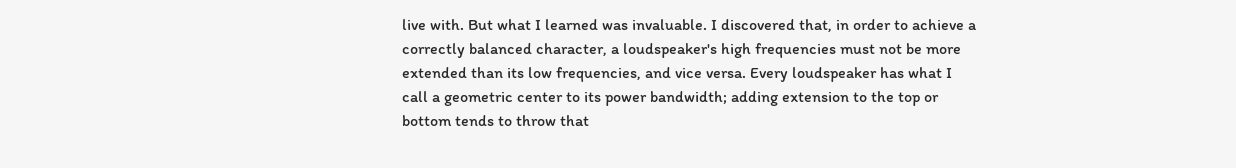live with. But what I learned was invaluable. I discovered that, in order to achieve a correctly balanced character, a loudspeaker's high frequencies must not be more extended than its low frequencies, and vice versa. Every loudspeaker has what I call a geometric center to its power bandwidth; adding extension to the top or bottom tends to throw that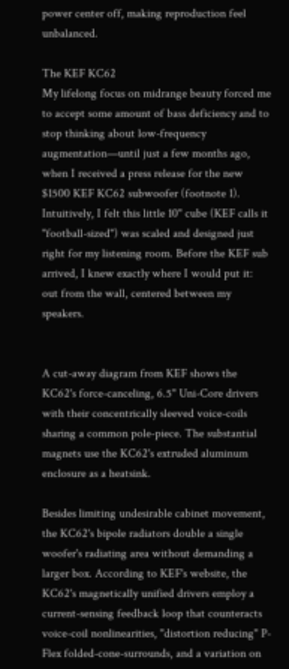power center off, making reproduction feel unbalanced.

The KEF KC62
My lifelong focus on midrange beauty forced me to accept some amount of bass deficiency and to stop thinking about low-frequency augmentation—until just a few months ago, when I received a press release for the new $1500 KEF KC62 subwoofer (footnote 1). Intuitively, I felt this little 10" cube (KEF calls it "football-sized") was scaled and designed just right for my listening room. Before the KEF sub arrived, I knew exactly where I would put it: out from the wall, centered between my speakers.


A cut-away diagram from KEF shows the KC62's force-canceling, 6.5" Uni-Core drivers with their concentrically sleeved voice-coils sharing a common pole-piece. The substantial magnets use the KC62's extruded aluminum enclosure as a heatsink.

Besides limiting undesirable cabinet movement, the KC62's bipole radiators double a single woofer's radiating area without demanding a larger box. According to KEF's website, the KC62's magnetically unified drivers employ a current-sensing feedback loop that counteracts voice-coil nonlinearities, "distortion reducing" P-Flex folded-cone-surrounds, and a variation on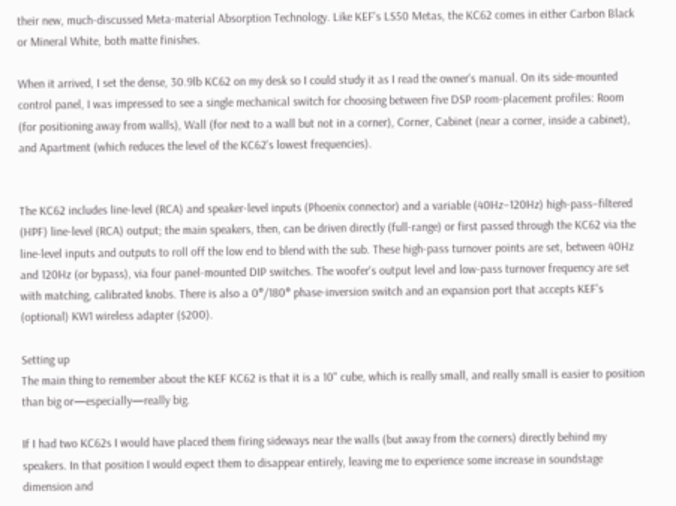their new, much-discussed Meta-material Absorption Technology. Like KEF's LS50 Metas, the KC62 comes in either Carbon Black or Mineral White, both matte finishes.

When it arrived, I set the dense, 30.9lb KC62 on my desk so I could study it as I read the owner's manual. On its side-mounted control panel, I was impressed to see a single mechanical switch for choosing between five DSP room-placement profiles: Room (for positioning away from walls), Wall (for next to a wall but not in a corner), Corner, Cabinet (near a corner, inside a cabinet), and Apartment (which reduces the level of the KC62's lowest frequencies).


The KC62 includes line-level (RCA) and speaker-level inputs (Phoenix connector) and a variable (40Hz–120Hz) high-pass–filtered (HPF) line-level (RCA) output; the main speakers, then, can be driven directly (full-range) or first passed through the KC62 via the line-level inputs and outputs to roll off the low end to blend with the sub. These high-pass turnover points are set, between 40Hz and 120Hz (or bypass), via four panel-mounted DIP switches. The woofer's output level and low-pass turnover frequency are set with matching, calibrated knobs. There is also a 0°/180° phase-inversion switch and an expansion port that accepts KEF's (optional) KW1 wireless adapter ($200).

Setting up
The main thing to remember about the KEF KC62 is that it is a 10" cube, which is really small, and really small is easier to position than big or—especially—really big.

If I had two KC62s I would have placed them firing sideways near the walls (but away from the corners) directly behind my speakers. In that position I would expect them to disappear entirely, leaving me to experience some increase in soundstage dimension and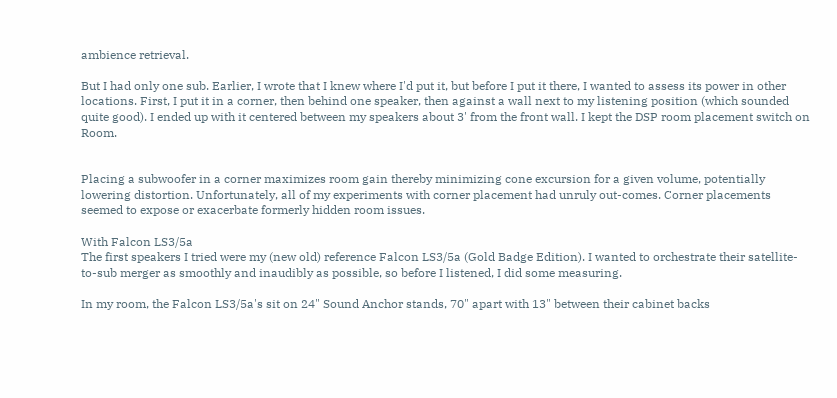ambience retrieval.

But I had only one sub. Earlier, I wrote that I knew where I'd put it, but before I put it there, I wanted to assess its power in other locations. First, I put it in a corner, then behind one speaker, then against a wall next to my listening position (which sounded quite good). I ended up with it centered between my speakers about 3' from the front wall. I kept the DSP room placement switch on Room.


Placing a subwoofer in a corner maximizes room gain thereby minimizing cone excursion for a given volume, potentially lowering distortion. Unfortunately, all of my experiments with corner placement had unruly out-comes. Corner placements seemed to expose or exacerbate formerly hidden room issues.

With Falcon LS3/5a
The first speakers I tried were my (new old) reference Falcon LS3/5a (Gold Badge Edition). I wanted to orchestrate their satellite-to-sub merger as smoothly and inaudibly as possible, so before I listened, I did some measuring.

In my room, the Falcon LS3/5a's sit on 24" Sound Anchor stands, 70" apart with 13" between their cabinet backs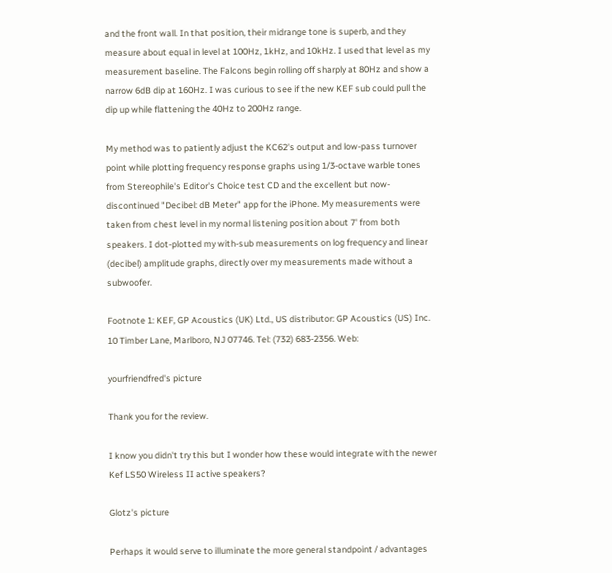and the front wall. In that position, their midrange tone is superb, and they measure about equal in level at 100Hz, 1kHz, and 10kHz. I used that level as my measurement baseline. The Falcons begin rolling off sharply at 80Hz and show a narrow 6dB dip at 160Hz. I was curious to see if the new KEF sub could pull the dip up while flattening the 40Hz to 200Hz range.

My method was to patiently adjust the KC62's output and low-pass turnover point while plotting frequency response graphs using 1/3-octave warble tones from Stereophile's Editor's Choice test CD and the excellent but now-discontinued "Decibel: dB Meter" app for the iPhone. My measurements were taken from chest level in my normal listening position about 7' from both speakers. I dot-plotted my with-sub measurements on log frequency and linear (decibel) amplitude graphs, directly over my measurements made without a subwoofer.

Footnote 1: KEF, GP Acoustics (UK) Ltd., US distributor: GP Acoustics (US) Inc. 10 Timber Lane, Marlboro, NJ 07746. Tel: (732) 683-2356. Web:

yourfriendfred's picture

Thank you for the review.

I know you didn't try this but I wonder how these would integrate with the newer Kef LS50 Wireless II active speakers?

Glotz's picture

Perhaps it would serve to illuminate the more general standpoint / advantages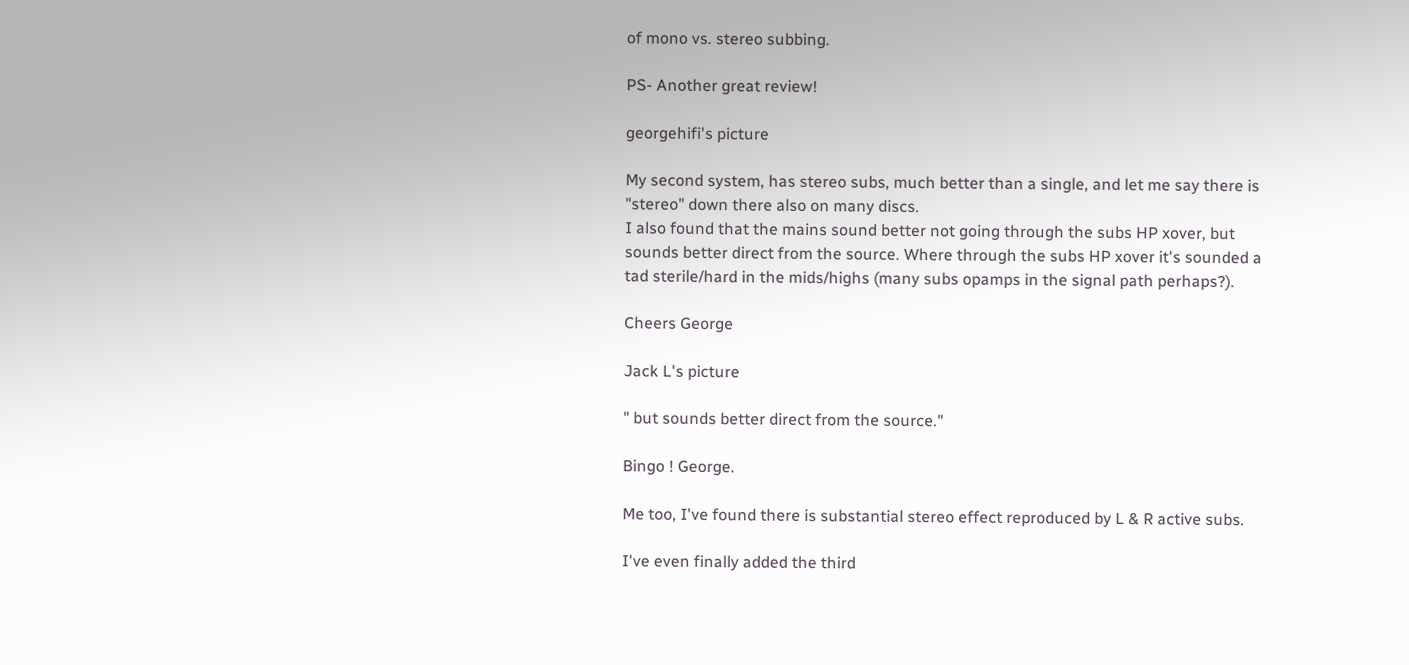of mono vs. stereo subbing.

PS- Another great review!

georgehifi's picture

My second system, has stereo subs, much better than a single, and let me say there is "stereo" down there also on many discs.
I also found that the mains sound better not going through the subs HP xover, but sounds better direct from the source. Where through the subs HP xover it's sounded a tad sterile/hard in the mids/highs (many subs opamps in the signal path perhaps?).

Cheers George

Jack L's picture

" but sounds better direct from the source."

Bingo ! George.

Me too, I've found there is substantial stereo effect reproduced by L & R active subs.

I've even finally added the third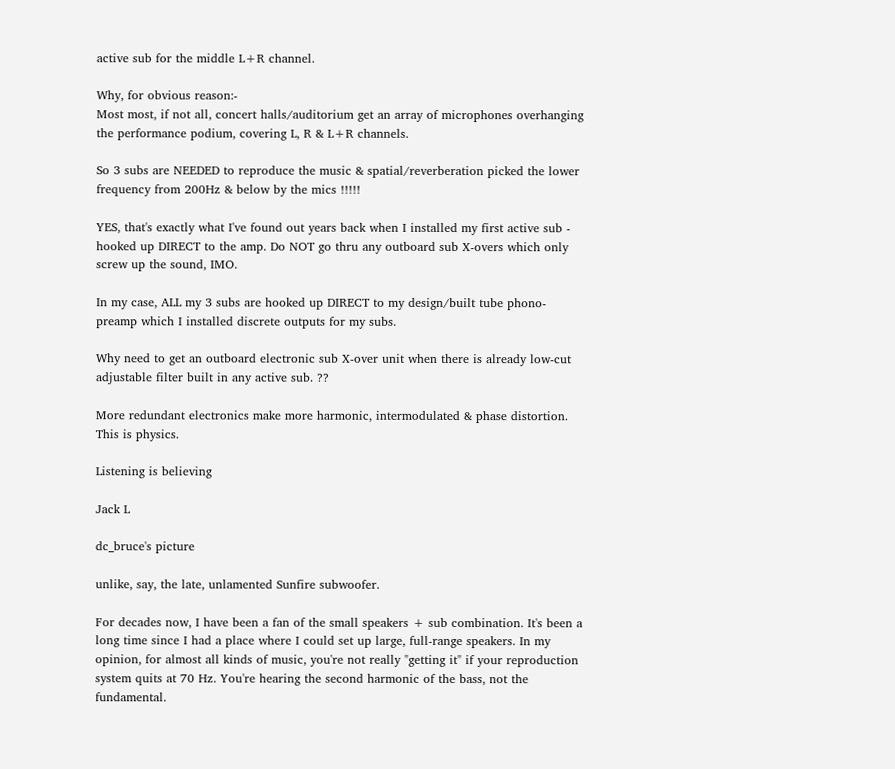active sub for the middle L+R channel.

Why, for obvious reason:-
Most most, if not all, concert halls/auditorium get an array of microphones overhanging the performance podium, covering L, R & L+R channels.

So 3 subs are NEEDED to reproduce the music & spatial/reverberation picked the lower frequency from 200Hz & below by the mics !!!!!

YES, that's exactly what I've found out years back when I installed my first active sub - hooked up DIRECT to the amp. Do NOT go thru any outboard sub X-overs which only screw up the sound, IMO.

In my case, ALL my 3 subs are hooked up DIRECT to my design/built tube phono-preamp which I installed discrete outputs for my subs.

Why need to get an outboard electronic sub X-over unit when there is already low-cut adjustable filter built in any active sub. ??

More redundant electronics make more harmonic, intermodulated & phase distortion. This is physics.

Listening is believing

Jack L

dc_bruce's picture

unlike, say, the late, unlamented Sunfire subwoofer.

For decades now, I have been a fan of the small speakers + sub combination. It's been a long time since I had a place where I could set up large, full-range speakers. In my opinion, for almost all kinds of music, you're not really "getting it" if your reproduction system quits at 70 Hz. You're hearing the second harmonic of the bass, not the fundamental.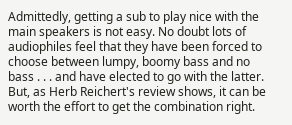Admittedly, getting a sub to play nice with the main speakers is not easy. No doubt lots of audiophiles feel that they have been forced to choose between lumpy, boomy bass and no bass . . . and have elected to go with the latter. But, as Herb Reichert's review shows, it can be worth the effort to get the combination right.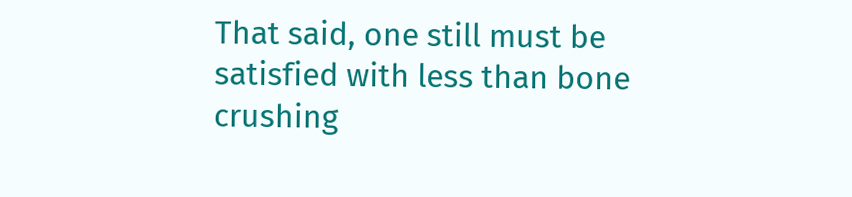That said, one still must be satisfied with less than bone crushing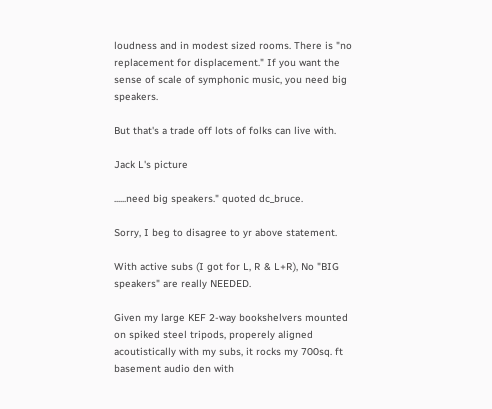loudness and in modest sized rooms. There is "no replacement for displacement." If you want the sense of scale of symphonic music, you need big speakers.

But that's a trade off lots of folks can live with.

Jack L's picture

......need big speakers." quoted dc_bruce.

Sorry, I beg to disagree to yr above statement.

With active subs (I got for L, R & L+R), No "BIG speakers" are really NEEDED.

Given my large KEF 2-way bookshelvers mounted on spiked steel tripods, properely aligned acoutistically with my subs, it rocks my 700sq. ft basement audio den with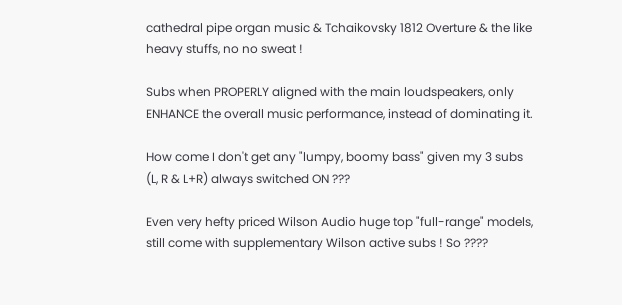cathedral pipe organ music & Tchaikovsky 1812 Overture & the like heavy stuffs, no no sweat !

Subs when PROPERLY aligned with the main loudspeakers, only ENHANCE the overall music performance, instead of dominating it.

How come I don't get any "lumpy, boomy bass" given my 3 subs (L, R & L+R) always switched ON ???

Even very hefty priced Wilson Audio huge top "full-range" models, still come with supplementary Wilson active subs ! So ????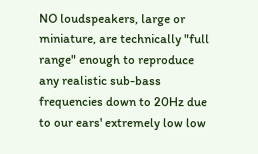NO loudspeakers, large or miniature, are technically "full range" enough to reproduce any realistic sub-bass frequencies down to 20Hz due to our ears' extremely low low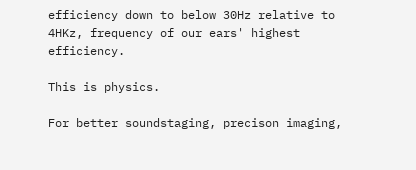efficiency down to below 30Hz relative to 4HKz, frequency of our ears' highest efficiency.

This is physics.

For better soundstaging, precison imaging,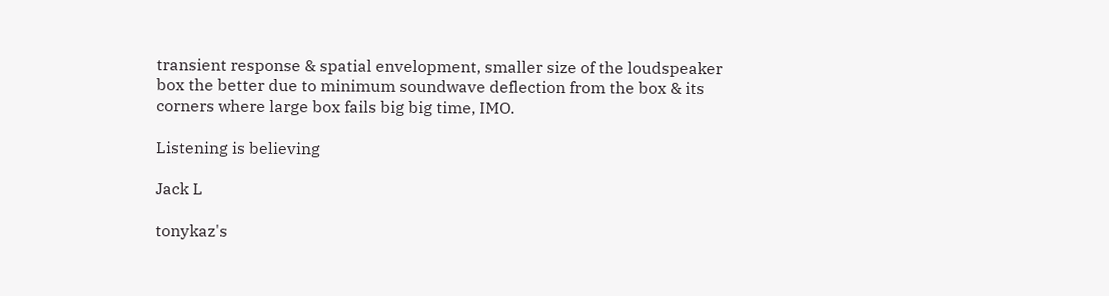transient response & spatial envelopment, smaller size of the loudspeaker box the better due to minimum soundwave deflection from the box & its corners where large box fails big big time, IMO.

Listening is believing

Jack L

tonykaz's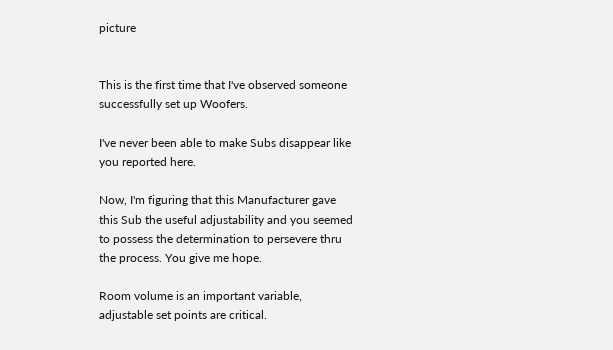picture


This is the first time that I've observed someone successfully set up Woofers.

I've never been able to make Subs disappear like you reported here.

Now, I'm figuring that this Manufacturer gave this Sub the useful adjustability and you seemed to possess the determination to persevere thru the process. You give me hope.

Room volume is an important variable, adjustable set points are critical.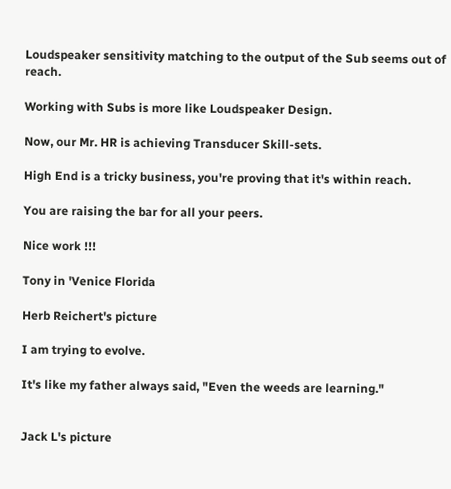Loudspeaker sensitivity matching to the output of the Sub seems out of reach.

Working with Subs is more like Loudspeaker Design.

Now, our Mr. HR is achieving Transducer Skill-sets.

High End is a tricky business, you're proving that it's within reach.

You are raising the bar for all your peers.

Nice work !!!

Tony in 'Venice Florida

Herb Reichert's picture

I am trying to evolve.

It's like my father always said, "Even the weeds are learning."


Jack L's picture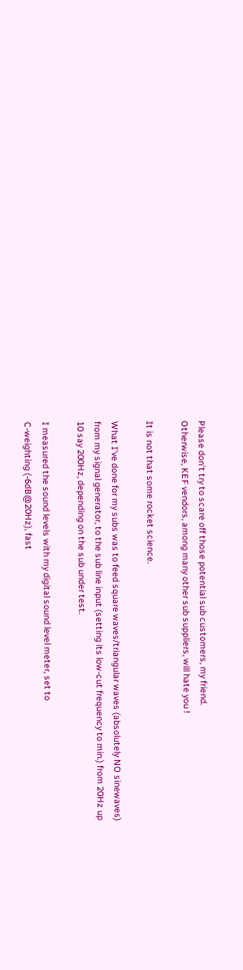Please don't try to scare off those potential sub customers, my friend.
Otherwise, KEF vendors, among many other sub suppliers, will hate you !

It is not that some rocket science.

What I've done for my subs was to feed square waves/triangular waves (absolutely NO sinewaves) from my signal generator, to the sub line input (setting its low-cut frequency to min.) from 20Hz up 10 say 200Hz, depending on the sub under test.

I measured the sound levels with my digital sound level meter, set to
C-weighting (-6dB@20Hz), fast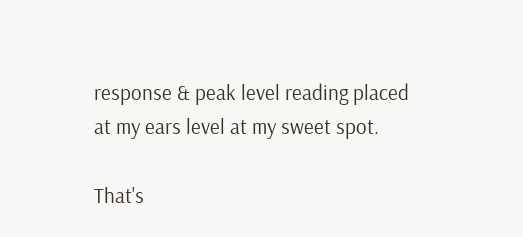response & peak level reading placed at my ears level at my sweet spot.

That's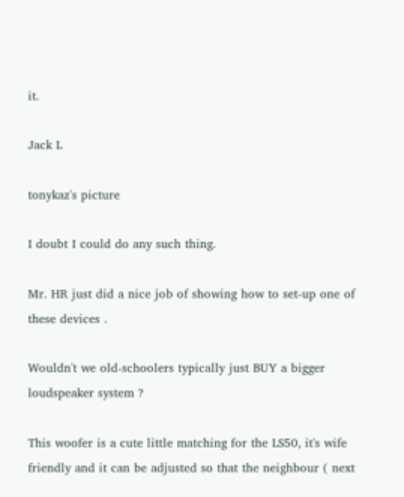it.

Jack L

tonykaz's picture

I doubt I could do any such thing.

Mr. HR just did a nice job of showing how to set-up one of these devices .

Wouldn't we old-schoolers typically just BUY a bigger loudspeaker system ?

This woofer is a cute little matching for the LS50, it's wife friendly and it can be adjusted so that the neighbour ( next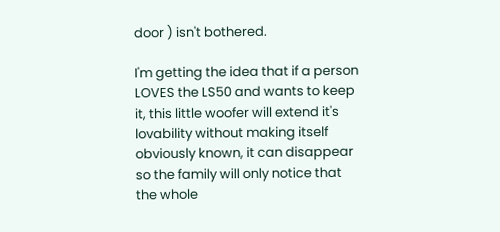door ) isn't bothered.

I'm getting the idea that if a person LOVES the LS50 and wants to keep it, this little woofer will extend it's lovability without making itself obviously known, it can disappear so the family will only notice that the whole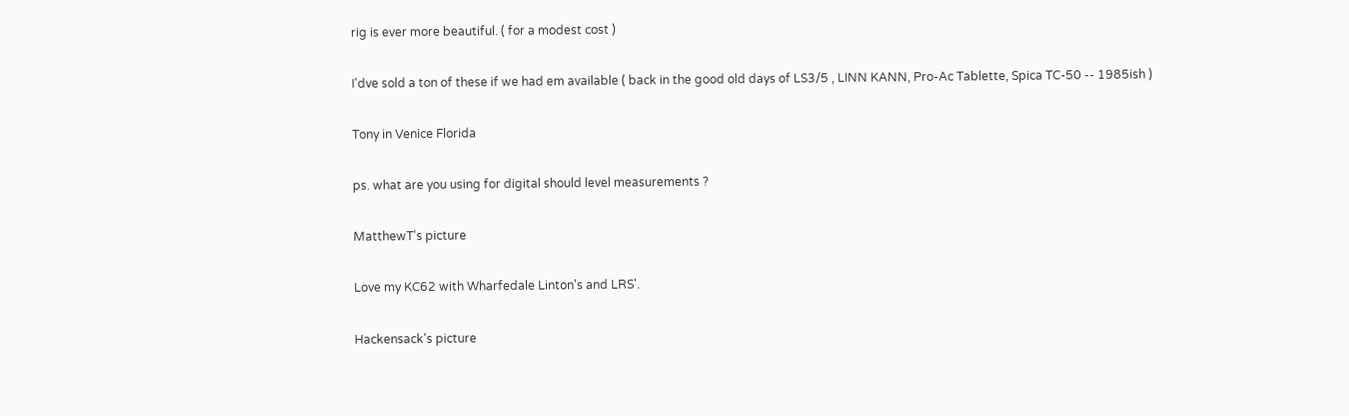rig is ever more beautiful. ( for a modest cost )

I'dve sold a ton of these if we had em available ( back in the good old days of LS3/5 , LINN KANN, Pro-Ac Tablette, Spica TC-50 -- 1985ish )

Tony in Venice Florida

ps. what are you using for digital should level measurements ?

MatthewT's picture

Love my KC62 with Wharfedale Linton's and LRS'.

Hackensack's picture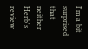I'm a bit surprised that neither Herb's review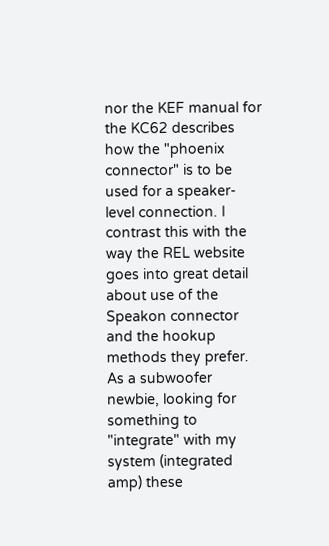nor the KEF manual for the KC62 describes how the "phoenix connector" is to be used for a speaker-level connection. I contrast this with the way the REL website goes into great detail about use of the Speakon connector and the hookup methods they prefer. As a subwoofer newbie, looking for something to "integrate" with my system (integrated amp) these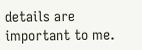details are important to me.